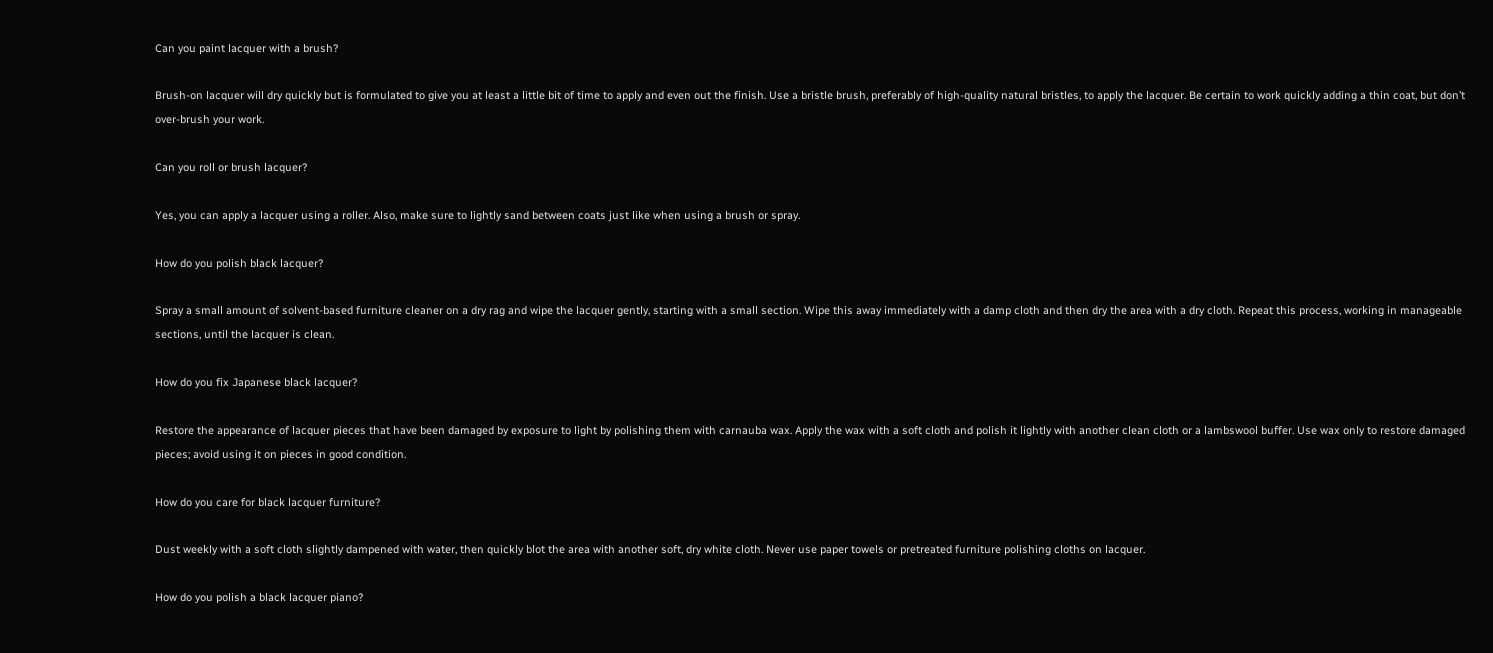Can you paint lacquer with a brush?

Brush-on lacquer will dry quickly but is formulated to give you at least a little bit of time to apply and even out the finish. Use a bristle brush, preferably of high-quality natural bristles, to apply the lacquer. Be certain to work quickly adding a thin coat, but don’t over-brush your work.

Can you roll or brush lacquer?

Yes, you can apply a lacquer using a roller. Also, make sure to lightly sand between coats just like when using a brush or spray.

How do you polish black lacquer?

Spray a small amount of solvent-based furniture cleaner on a dry rag and wipe the lacquer gently, starting with a small section. Wipe this away immediately with a damp cloth and then dry the area with a dry cloth. Repeat this process, working in manageable sections, until the lacquer is clean.

How do you fix Japanese black lacquer?

Restore the appearance of lacquer pieces that have been damaged by exposure to light by polishing them with carnauba wax. Apply the wax with a soft cloth and polish it lightly with another clean cloth or a lambswool buffer. Use wax only to restore damaged pieces; avoid using it on pieces in good condition.

How do you care for black lacquer furniture?

Dust weekly with a soft cloth slightly dampened with water, then quickly blot the area with another soft, dry white cloth. Never use paper towels or pretreated furniture polishing cloths on lacquer.

How do you polish a black lacquer piano?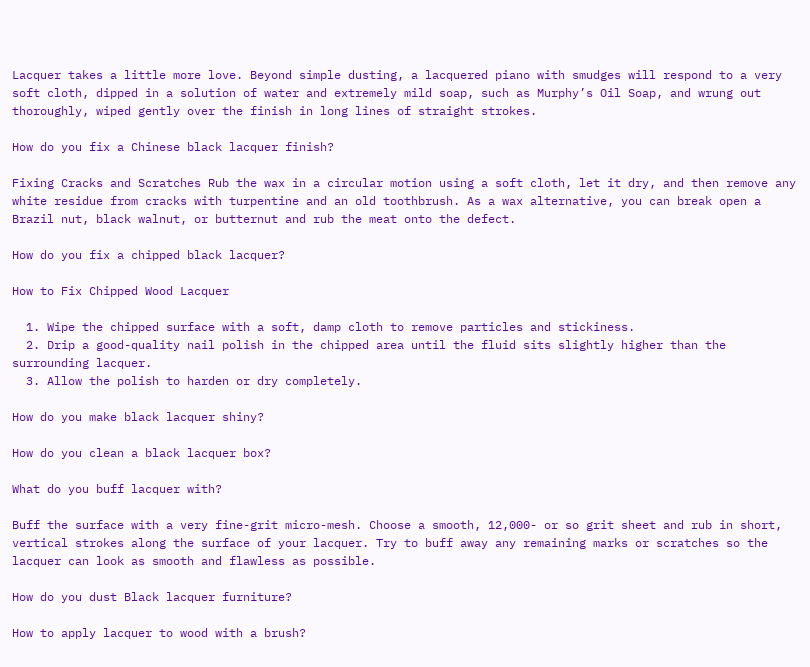Lacquer takes a little more love. Beyond simple dusting, a lacquered piano with smudges will respond to a very soft cloth, dipped in a solution of water and extremely mild soap, such as Murphy’s Oil Soap, and wrung out thoroughly, wiped gently over the finish in long lines of straight strokes.

How do you fix a Chinese black lacquer finish?

Fixing Cracks and Scratches Rub the wax in a circular motion using a soft cloth, let it dry, and then remove any white residue from cracks with turpentine and an old toothbrush. As a wax alternative, you can break open a Brazil nut, black walnut, or butternut and rub the meat onto the defect.

How do you fix a chipped black lacquer?

How to Fix Chipped Wood Lacquer

  1. Wipe the chipped surface with a soft, damp cloth to remove particles and stickiness.
  2. Drip a good-quality nail polish in the chipped area until the fluid sits slightly higher than the surrounding lacquer.
  3. Allow the polish to harden or dry completely.

How do you make black lacquer shiny?

How do you clean a black lacquer box?

What do you buff lacquer with?

Buff the surface with a very fine-grit micro-mesh. Choose a smooth, 12,000- or so grit sheet and rub in short, vertical strokes along the surface of your lacquer. Try to buff away any remaining marks or scratches so the lacquer can look as smooth and flawless as possible.

How do you dust Black lacquer furniture?

How to apply lacquer to wood with a brush?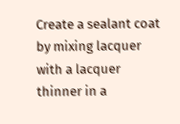Create a sealant coat by mixing lacquer with a lacquer thinner in a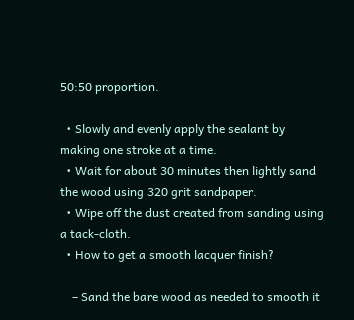50:50 proportion.

  • Slowly and evenly apply the sealant by making one stroke at a time.
  • Wait for about 30 minutes then lightly sand the wood using 320 grit sandpaper.
  • Wipe off the dust created from sanding using a tack-cloth.
  • How to get a smooth lacquer finish?

    – Sand the bare wood as needed to smooth it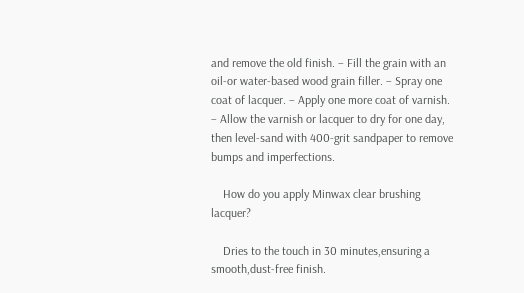and remove the old finish. – Fill the grain with an oil-or water-based wood grain filler. – Spray one coat of lacquer. – Apply one more coat of varnish. – Allow the varnish or lacquer to dry for one day, then level-sand with 400-grit sandpaper to remove bumps and imperfections.

    How do you apply Minwax clear brushing lacquer?

    Dries to the touch in 30 minutes,ensuring a smooth,dust-free finish.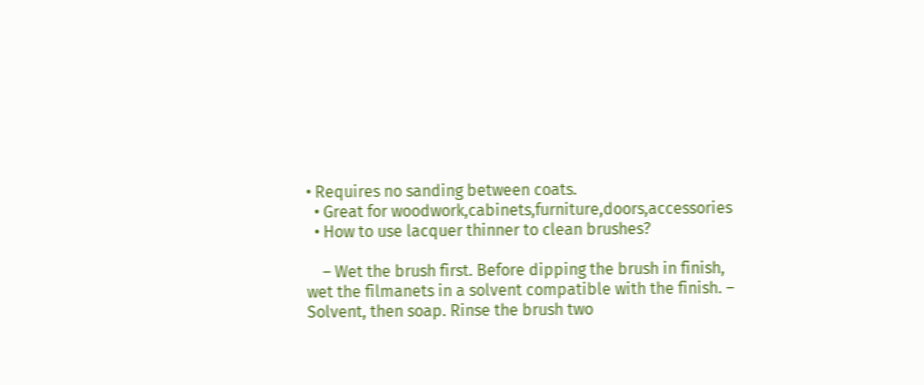• Requires no sanding between coats.
  • Great for woodwork,cabinets,furniture,doors,accessories
  • How to use lacquer thinner to clean brushes?

    – Wet the brush first. Before dipping the brush in finish, wet the filmanets in a solvent compatible with the finish. – Solvent, then soap. Rinse the brush two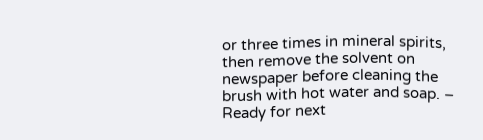or three times in mineral spirits, then remove the solvent on newspaper before cleaning the brush with hot water and soap. – Ready for next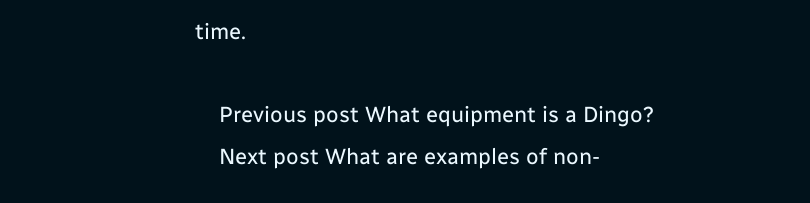time.

    Previous post What equipment is a Dingo?
    Next post What are examples of non-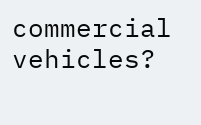commercial vehicles?